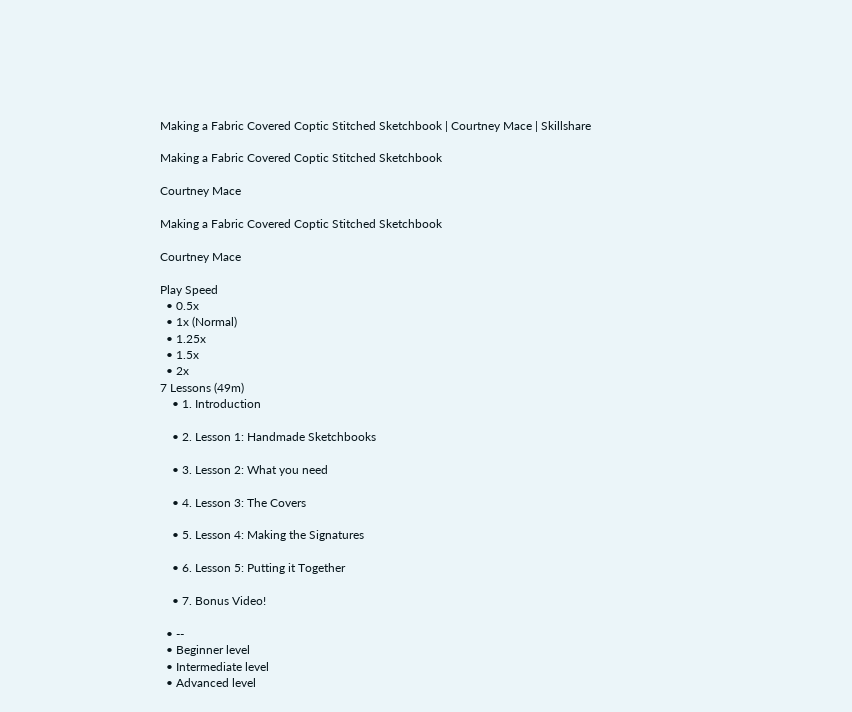Making a Fabric Covered Coptic Stitched Sketchbook | Courtney Mace | Skillshare

Making a Fabric Covered Coptic Stitched Sketchbook

Courtney Mace

Making a Fabric Covered Coptic Stitched Sketchbook

Courtney Mace

Play Speed
  • 0.5x
  • 1x (Normal)
  • 1.25x
  • 1.5x
  • 2x
7 Lessons (49m)
    • 1. Introduction

    • 2. Lesson 1: Handmade Sketchbooks

    • 3. Lesson 2: What you need

    • 4. Lesson 3: The Covers

    • 5. Lesson 4: Making the Signatures

    • 6. Lesson 5: Putting it Together

    • 7. Bonus Video!

  • --
  • Beginner level
  • Intermediate level
  • Advanced level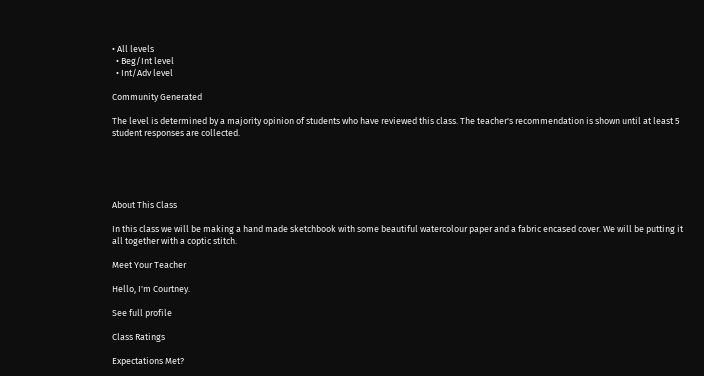• All levels
  • Beg/Int level
  • Int/Adv level

Community Generated

The level is determined by a majority opinion of students who have reviewed this class. The teacher's recommendation is shown until at least 5 student responses are collected.





About This Class

In this class we will be making a hand made sketchbook with some beautiful watercolour paper and a fabric encased cover. We will be putting it all together with a coptic stitch.

Meet Your Teacher

Hello, I'm Courtney.

See full profile

Class Ratings

Expectations Met?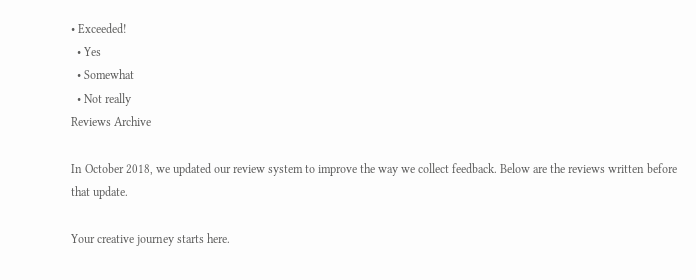• Exceeded!
  • Yes
  • Somewhat
  • Not really
Reviews Archive

In October 2018, we updated our review system to improve the way we collect feedback. Below are the reviews written before that update.

Your creative journey starts here.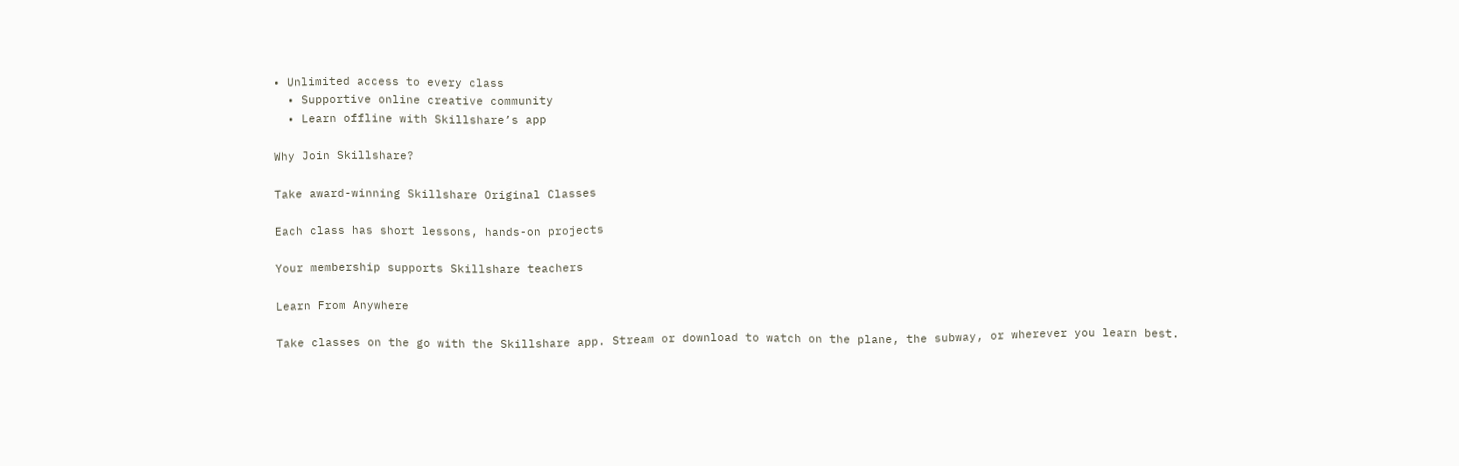• Unlimited access to every class
  • Supportive online creative community
  • Learn offline with Skillshare’s app

Why Join Skillshare?

Take award-winning Skillshare Original Classes

Each class has short lessons, hands-on projects

Your membership supports Skillshare teachers

Learn From Anywhere

Take classes on the go with the Skillshare app. Stream or download to watch on the plane, the subway, or wherever you learn best.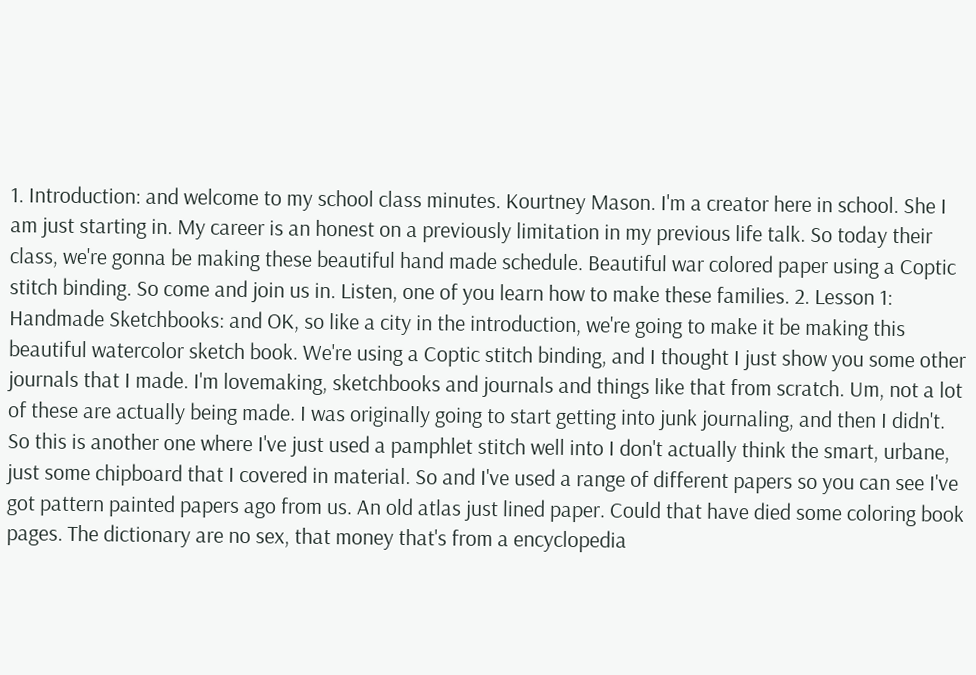1. Introduction: and welcome to my school class minutes. Kourtney Mason. I'm a creator here in school. She I am just starting in. My career is an honest on a previously limitation in my previous life talk. So today their class, we're gonna be making these beautiful hand made schedule. Beautiful war colored paper using a Coptic stitch binding. So come and join us in. Listen, one of you learn how to make these families. 2. Lesson 1: Handmade Sketchbooks: and OK, so like a city in the introduction, we're going to make it be making this beautiful watercolor sketch book. We're using a Coptic stitch binding, and I thought I just show you some other journals that I made. I'm lovemaking, sketchbooks and journals and things like that from scratch. Um, not a lot of these are actually being made. I was originally going to start getting into junk journaling, and then I didn't. So this is another one where I've just used a pamphlet stitch well into I don't actually think the smart, urbane, just some chipboard that I covered in material. So and I've used a range of different papers so you can see I've got pattern painted papers ago from us. An old atlas just lined paper. Could that have died some coloring book pages. The dictionary are no sex, that money that's from a encyclopedia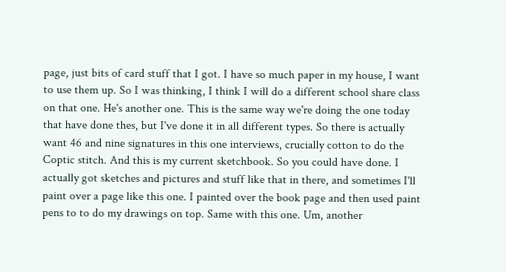page, just bits of card stuff that I got. I have so much paper in my house, I want to use them up. So I was thinking, I think I will do a different school share class on that one. He's another one. This is the same way we're doing the one today that have done thes, but I've done it in all different types. So there is actually want 46 and nine signatures in this one interviews, crucially cotton to do the Coptic stitch. And this is my current sketchbook. So you could have done. I actually got sketches and pictures and stuff like that in there, and sometimes I'll paint over a page like this one. I painted over the book page and then used paint pens to to do my drawings on top. Same with this one. Um, another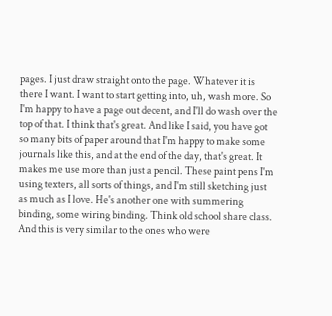pages. I just draw straight onto the page. Whatever it is there I want. I want to start getting into, uh, wash more. So I'm happy to have a page out decent, and I'll do wash over the top of that. I think that's great. And like I said, you have got so many bits of paper around that I'm happy to make some journals like this, and at the end of the day, that's great. It makes me use more than just a pencil. These paint pens I'm using texters, all sorts of things, and I'm still sketching just as much as I love. He's another one with summering binding, some wiring binding. Think old school share class. And this is very similar to the ones who were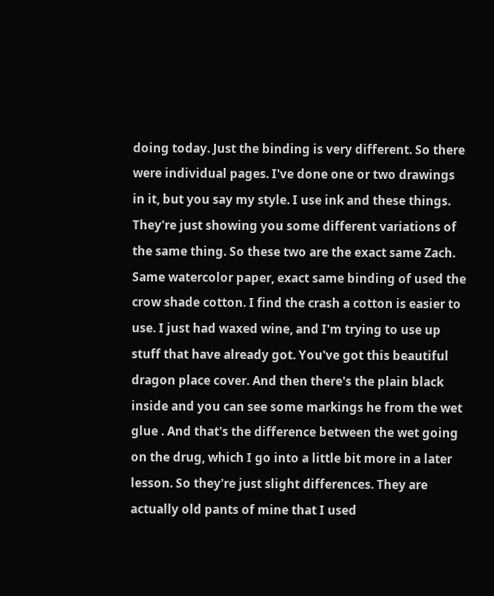doing today. Just the binding is very different. So there were individual pages. I've done one or two drawings in it, but you say my style. I use ink and these things. They're just showing you some different variations of the same thing. So these two are the exact same Zach. Same watercolor paper, exact same binding of used the crow shade cotton. I find the crash a cotton is easier to use. I just had waxed wine, and I'm trying to use up stuff that have already got. You've got this beautiful dragon place cover. And then there's the plain black inside and you can see some markings he from the wet glue . And that's the difference between the wet going on the drug, which I go into a little bit more in a later lesson. So they're just slight differences. They are actually old pants of mine that I used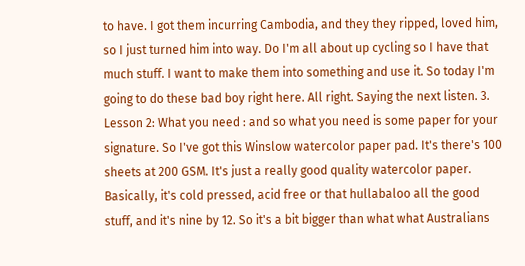to have. I got them incurring Cambodia, and they they ripped, loved him, so I just turned him into way. Do I'm all about up cycling so I have that much stuff. I want to make them into something and use it. So today I'm going to do these bad boy right here. All right. Saying the next listen. 3. Lesson 2: What you need : and so what you need is some paper for your signature. So I've got this Winslow watercolor paper pad. It's there's 100 sheets at 200 GSM. It's just a really good quality watercolor paper. Basically, it's cold pressed, acid free or that hullabaloo all the good stuff, and it's nine by 12. So it's a bit bigger than what what Australians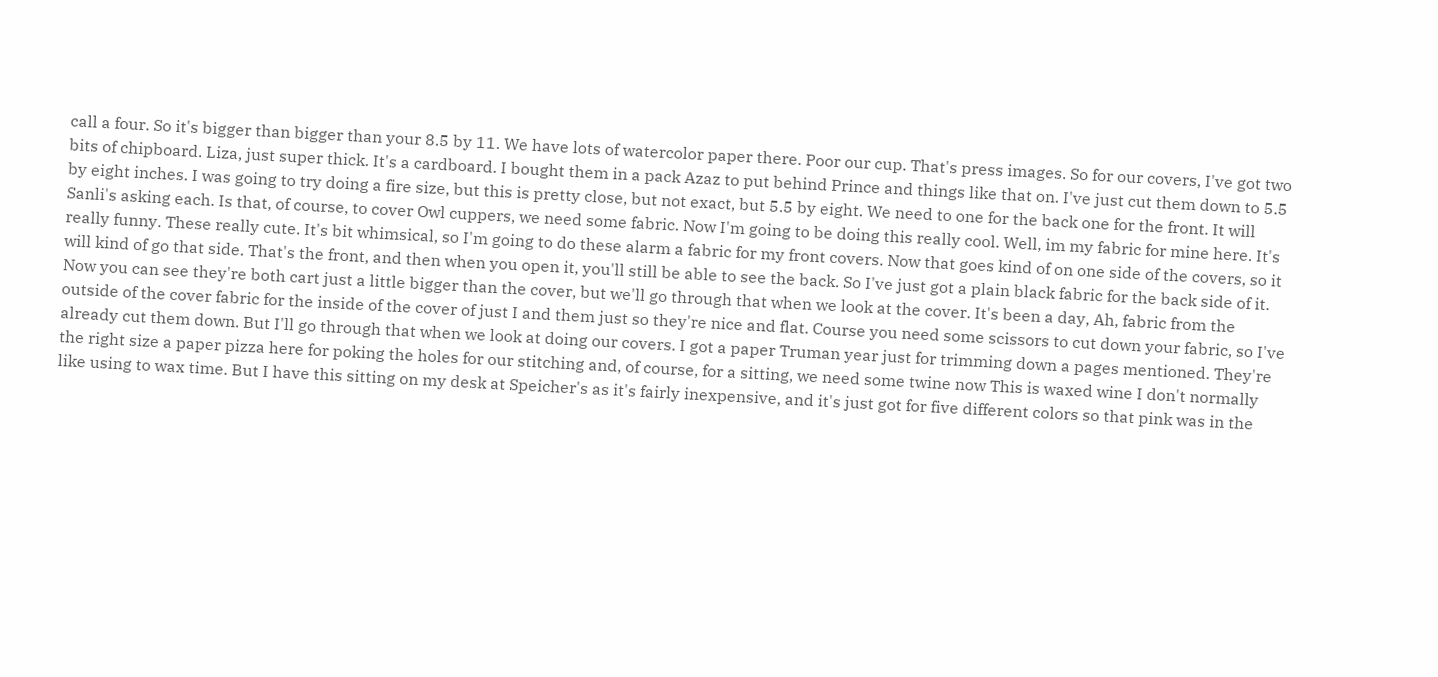call a four. So it's bigger than bigger than your 8.5 by 11. We have lots of watercolor paper there. Poor our cup. That's press images. So for our covers, I've got two bits of chipboard. Liza, just super thick. It's a cardboard. I bought them in a pack Azaz to put behind Prince and things like that on. I've just cut them down to 5.5 by eight inches. I was going to try doing a fire size, but this is pretty close, but not exact, but 5.5 by eight. We need to one for the back one for the front. It will Sanli's asking each. Is that, of course, to cover Owl cuppers, we need some fabric. Now I'm going to be doing this really cool. Well, im my fabric for mine here. It's really funny. These really cute. It's bit whimsical, so I'm going to do these alarm a fabric for my front covers. Now that goes kind of on one side of the covers, so it will kind of go that side. That's the front, and then when you open it, you'll still be able to see the back. So I've just got a plain black fabric for the back side of it. Now you can see they're both cart just a little bigger than the cover, but we'll go through that when we look at the cover. It's been a day, Ah, fabric from the outside of the cover fabric for the inside of the cover of just I and them just so they're nice and flat. Course you need some scissors to cut down your fabric, so I've already cut them down. But I'll go through that when we look at doing our covers. I got a paper Truman year just for trimming down a pages mentioned. They're the right size a paper pizza here for poking the holes for our stitching and, of course, for a sitting, we need some twine now This is waxed wine I don't normally like using to wax time. But I have this sitting on my desk at Speicher's as it's fairly inexpensive, and it's just got for five different colors so that pink was in the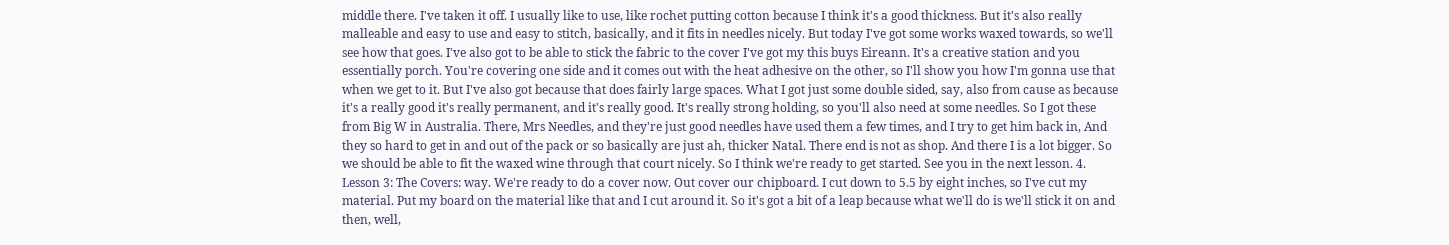middle there. I've taken it off. I usually like to use, like rochet putting cotton because I think it's a good thickness. But it's also really malleable and easy to use and easy to stitch, basically, and it fits in needles nicely. But today I've got some works waxed towards, so we'll see how that goes. I've also got to be able to stick the fabric to the cover I've got my this buys Eireann. It's a creative station and you essentially porch. You're covering one side and it comes out with the heat adhesive on the other, so I'll show you how I'm gonna use that when we get to it. But I've also got because that does fairly large spaces. What I got just some double sided, say, also from cause as because it's a really good it's really permanent, and it's really good. It's really strong holding, so you'll also need at some needles. So I got these from Big W in Australia. There, Mrs Needles, and they're just good needles have used them a few times, and I try to get him back in, And they so hard to get in and out of the pack or so basically are just ah, thicker Natal. There end is not as shop. And there I is a lot bigger. So we should be able to fit the waxed wine through that court nicely. So I think we're ready to get started. See you in the next lesson. 4. Lesson 3: The Covers: way. We're ready to do a cover now. Out cover our chipboard. I cut down to 5.5 by eight inches, so I've cut my material. Put my board on the material like that and I cut around it. So it's got a bit of a leap because what we'll do is we'll stick it on and then, well,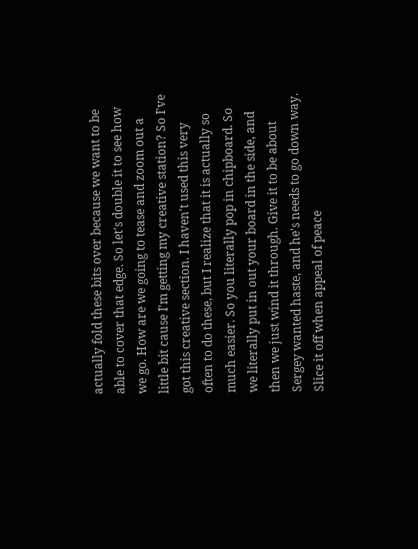actually fold these bits over because we want to be able to cover that edge. So let's double it to see how we go. How are we going to tease and zoom out a little bit cause I'm getting my creative station? So I've got this creative section. I haven't used this very often to do these, but I realize that it is actually so much easier. So you literally pop in chipboard. So we literally put in out your board in the side, and then we just wind it through. Give it to be about Sergey wanted haste, and he's needs to go down way. Slice it off when appeal of peace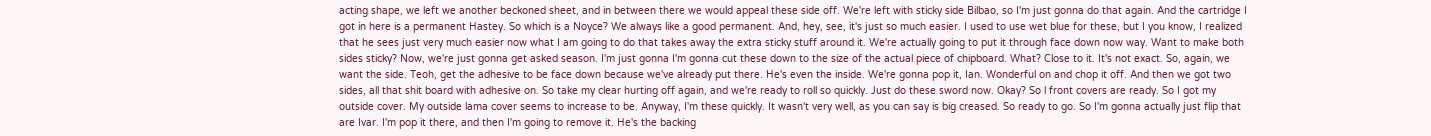acting shape, we left we another beckoned sheet, and in between there we would appeal these side off. We're left with sticky side Bilbao, so I'm just gonna do that again. And the cartridge I got in here is a permanent Hastey. So which is a Noyce? We always like a good permanent. And, hey, see, it's just so much easier. I used to use wet blue for these, but I you know, I realized that he sees just very much easier now what I am going to do that takes away the extra sticky stuff around it. We're actually going to put it through face down now way. Want to make both sides sticky? Now, we're just gonna get asked season. I'm just gonna I'm gonna cut these down to the size of the actual piece of chipboard. What? Close to it. It's not exact. So, again, we want the side. Teoh, get the adhesive to be face down because we've already put there. He's even the inside. We're gonna pop it, Ian. Wonderful on and chop it off. And then we got two sides, all that shit board with adhesive on. So take my clear hurting off again, and we're ready to roll so quickly. Just do these sword now. Okay? So l front covers are ready. So I got my outside cover. My outside lama cover seems to increase to be. Anyway, I'm these quickly. It wasn't very well, as you can say is big creased. So ready to go. So I'm gonna actually just flip that are Ivar. I'm pop it there, and then I'm going to remove it. He's the backing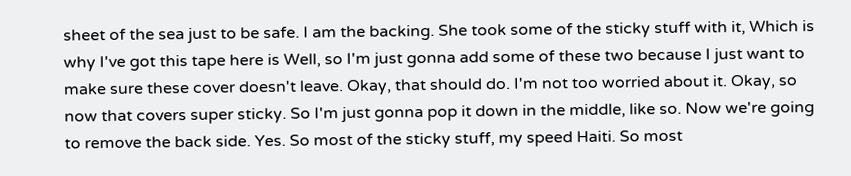sheet of the sea just to be safe. I am the backing. She took some of the sticky stuff with it, Which is why I've got this tape here is Well, so I'm just gonna add some of these two because I just want to make sure these cover doesn't leave. Okay, that should do. I'm not too worried about it. Okay, so now that covers super sticky. So I'm just gonna pop it down in the middle, like so. Now we're going to remove the back side. Yes. So most of the sticky stuff, my speed Haiti. So most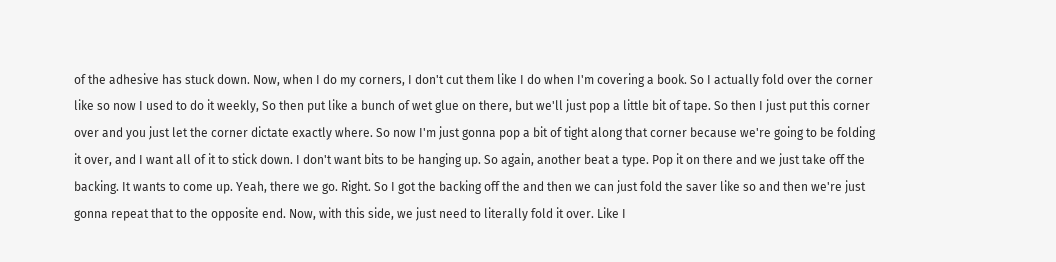of the adhesive has stuck down. Now, when I do my corners, I don't cut them like I do when I'm covering a book. So I actually fold over the corner like so now I used to do it weekly, So then put like a bunch of wet glue on there, but we'll just pop a little bit of tape. So then I just put this corner over and you just let the corner dictate exactly where. So now I'm just gonna pop a bit of tight along that corner because we're going to be folding it over, and I want all of it to stick down. I don't want bits to be hanging up. So again, another beat a type. Pop it on there and we just take off the backing. It wants to come up. Yeah, there we go. Right. So I got the backing off the and then we can just fold the saver like so and then we're just gonna repeat that to the opposite end. Now, with this side, we just need to literally fold it over. Like I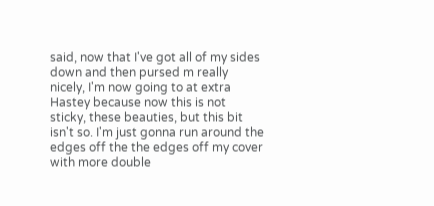said, now that I've got all of my sides down and then pursed m really nicely, I'm now going to at extra Hastey because now this is not sticky, these beauties, but this bit isn't so. I'm just gonna run around the edges off the the edges off my cover with more double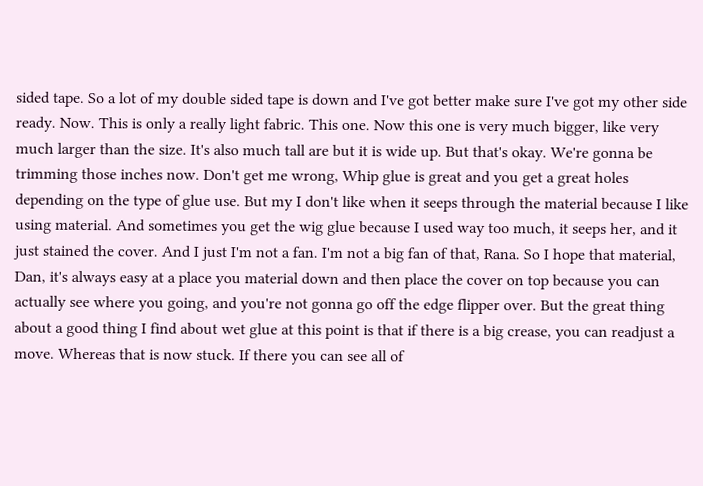sided tape. So a lot of my double sided tape is down and I've got better make sure I've got my other side ready. Now. This is only a really light fabric. This one. Now this one is very much bigger, like very much larger than the size. It's also much tall are but it is wide up. But that's okay. We're gonna be trimming those inches now. Don't get me wrong, Whip glue is great and you get a great holes depending on the type of glue use. But my I don't like when it seeps through the material because I like using material. And sometimes you get the wig glue because I used way too much, it seeps her, and it just stained the cover. And I just I'm not a fan. I'm not a big fan of that, Rana. So I hope that material, Dan, it's always easy at a place you material down and then place the cover on top because you can actually see where you going, and you're not gonna go off the edge flipper over. But the great thing about a good thing I find about wet glue at this point is that if there is a big crease, you can readjust a move. Whereas that is now stuck. If there you can see all of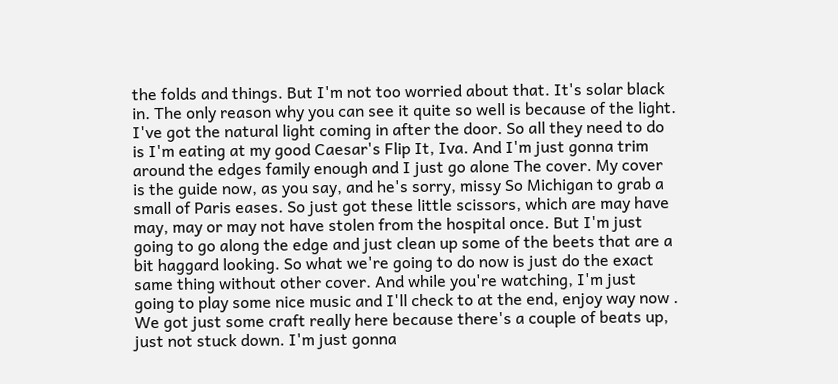the folds and things. But I'm not too worried about that. It's solar black in. The only reason why you can see it quite so well is because of the light. I've got the natural light coming in after the door. So all they need to do is I'm eating at my good Caesar's Flip It, Iva. And I'm just gonna trim around the edges family enough and I just go alone The cover. My cover is the guide now, as you say, and he's sorry, missy So Michigan to grab a small of Paris eases. So just got these little scissors, which are may have may, may or may not have stolen from the hospital once. But I'm just going to go along the edge and just clean up some of the beets that are a bit haggard looking. So what we're going to do now is just do the exact same thing without other cover. And while you're watching, I'm just going to play some nice music and I'll check to at the end, enjoy way now . We got just some craft really here because there's a couple of beats up, just not stuck down. I'm just gonna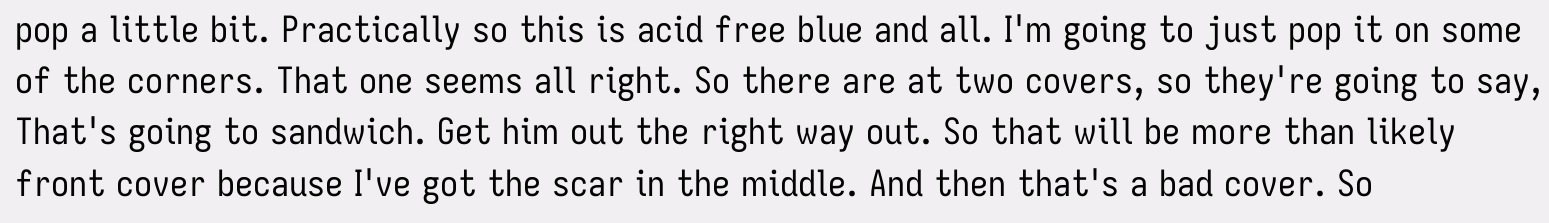pop a little bit. Practically so this is acid free blue and all. I'm going to just pop it on some of the corners. That one seems all right. So there are at two covers, so they're going to say, That's going to sandwich. Get him out the right way out. So that will be more than likely front cover because I've got the scar in the middle. And then that's a bad cover. So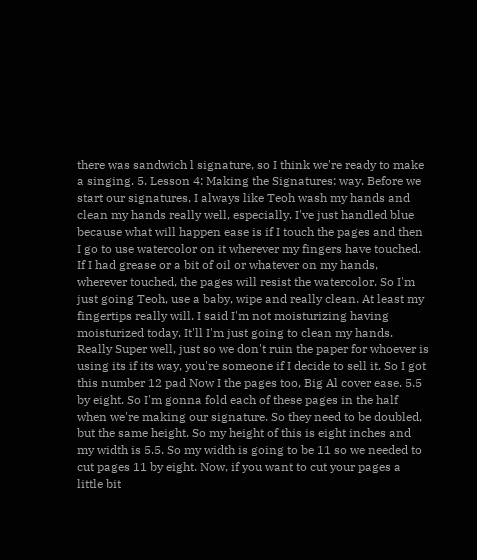there was sandwich l signature, so I think we're ready to make a singing. 5. Lesson 4: Making the Signatures: way. Before we start our signatures, I always like Teoh wash my hands and clean my hands really well, especially. I've just handled blue because what will happen ease is if I touch the pages and then I go to use watercolor on it wherever my fingers have touched. If I had grease or a bit of oil or whatever on my hands, wherever touched, the pages will resist the watercolor. So I'm just going Teoh, use a baby, wipe and really clean. At least my fingertips really will. I said I'm not moisturizing having moisturized today. It'll I'm just going to clean my hands. Really Super well, just so we don't ruin the paper for whoever is using its if its way, you're someone if I decide to sell it. So I got this number 12 pad Now I the pages too, Big Al cover ease. 5.5 by eight. So I'm gonna fold each of these pages in the half when we're making our signature. So they need to be doubled, but the same height. So my height of this is eight inches and my width is 5.5. So my width is going to be 11 so we needed to cut pages 11 by eight. Now, if you want to cut your pages a little bit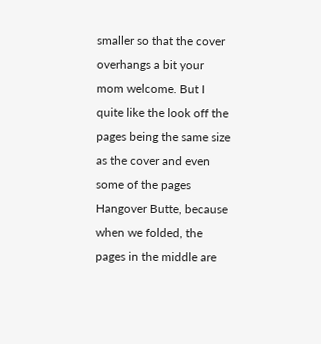smaller so that the cover overhangs a bit your mom welcome. But I quite like the look off the pages being the same size as the cover and even some of the pages Hangover Butte, because when we folded, the pages in the middle are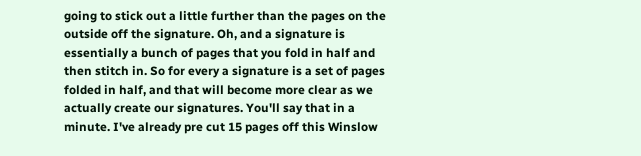going to stick out a little further than the pages on the outside off the signature. Oh, and a signature is essentially a bunch of pages that you fold in half and then stitch in. So for every a signature is a set of pages folded in half, and that will become more clear as we actually create our signatures. You'll say that in a minute. I've already pre cut 15 pages off this Winslow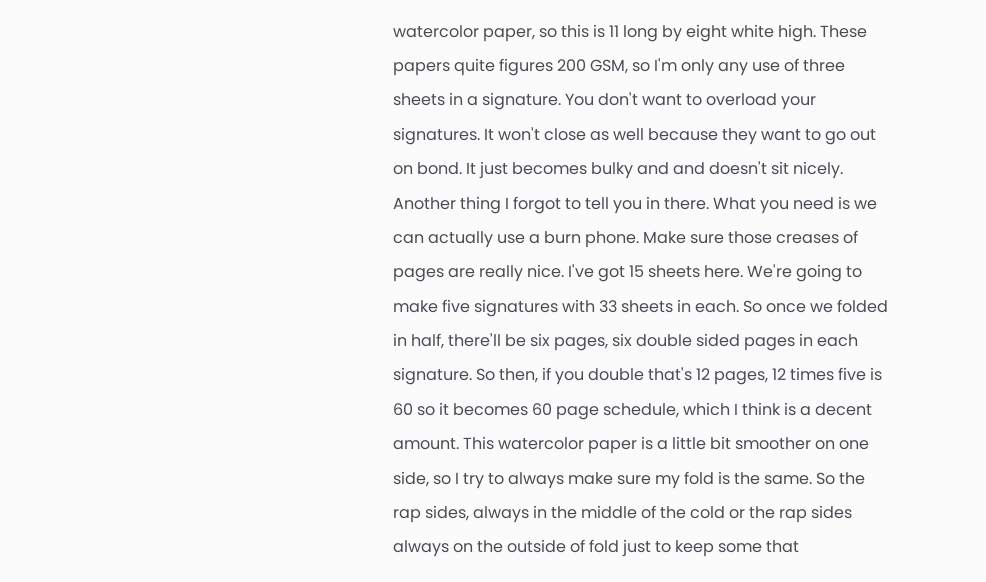watercolor paper, so this is 11 long by eight white high. These papers quite figures 200 GSM, so I'm only any use of three sheets in a signature. You don't want to overload your signatures. It won't close as well because they want to go out on bond. It just becomes bulky and and doesn't sit nicely. Another thing I forgot to tell you in there. What you need is we can actually use a burn phone. Make sure those creases of pages are really nice. I've got 15 sheets here. We're going to make five signatures with 33 sheets in each. So once we folded in half, there'll be six pages, six double sided pages in each signature. So then, if you double that's 12 pages, 12 times five is 60 so it becomes 60 page schedule, which I think is a decent amount. This watercolor paper is a little bit smoother on one side, so I try to always make sure my fold is the same. So the rap sides, always in the middle of the cold or the rap sides always on the outside of fold just to keep some that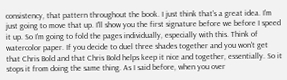consistency, that pattern throughout the book. I just think that's a great idea. I'm just going to move that up. I'll show you the first signature before we before I speed it up. So I'm going to fold the pages individually, especially with this. Think of watercolor paper. If you decide to duel three shades together and you won't get that Chris Bold and that Chris Bold helps keep it nice and together, essentially. So it stops it from doing the same thing. As I said before, when you over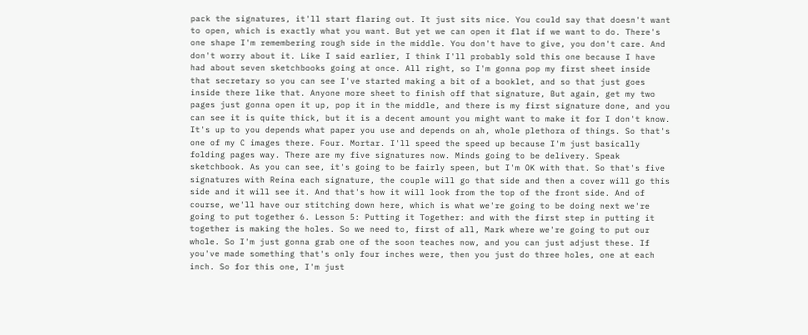pack the signatures, it'll start flaring out. It just sits nice. You could say that doesn't want to open, which is exactly what you want. But yet we can open it flat if we want to do. There's one shape I'm remembering rough side in the middle. You don't have to give, you don't care. And don't worry about it. Like I said earlier, I think I'll probably sold this one because I have had about seven sketchbooks going at once. All right, so I'm gonna pop my first sheet inside that secretary so you can see I've started making a bit of a booklet, and so that just goes inside there like that. Anyone more sheet to finish off that signature, But again, get my two pages just gonna open it up, pop it in the middle, and there is my first signature done, and you can see it is quite thick, but it is a decent amount you might want to make it for I don't know. It's up to you depends what paper you use and depends on ah, whole plethora of things. So that's one of my C images there. Four. Mortar. I'll speed the speed up because I'm just basically folding pages way. There are my five signatures now. Minds going to be delivery. Speak sketchbook. As you can see, it's going to be fairly speen, but I'm OK with that. So that's five signatures with Reina each signature, the couple will go that side and then a cover will go this side and it will see it. And that's how it will look from the top of the front side. And of course, we'll have our stitching down here, which is what we're going to be doing next we're going to put together 6. Lesson 5: Putting it Together: and with the first step in putting it together is making the holes. So we need to, first of all, Mark where we're going to put our whole. So I'm just gonna grab one of the soon teaches now, and you can just adjust these. If you've made something that's only four inches were, then you just do three holes, one at each inch. So for this one, I'm just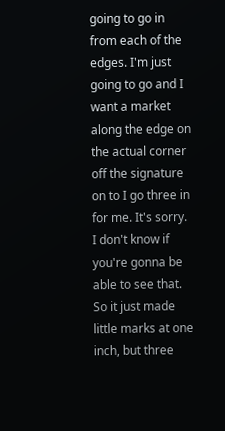going to go in from each of the edges. I'm just going to go and I want a market along the edge on the actual corner off the signature on to I go three in for me. It's sorry. I don't know if you're gonna be able to see that. So it just made little marks at one inch, but three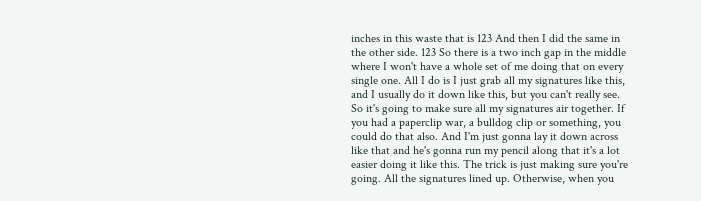inches in this waste that is 123 And then I did the same in the other side. 123 So there is a two inch gap in the middle where I won't have a whole set of me doing that on every single one. All I do is I just grab all my signatures like this, and I usually do it down like this, but you can't really see. So it's going to make sure all my signatures air together. If you had a paperclip war, a bulldog clip or something, you could do that also. And I'm just gonna lay it down across like that and he's gonna run my pencil along that it's a lot easier doing it like this. The trick is just making sure you're going. All the signatures lined up. Otherwise, when you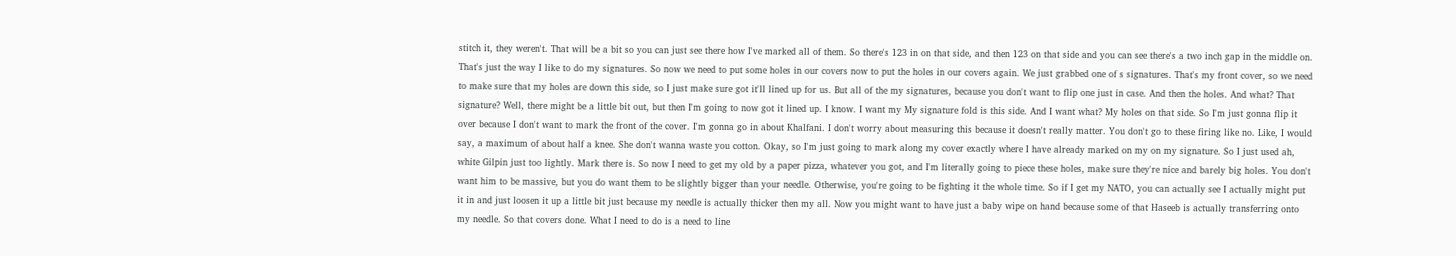stitch it, they weren't. That will be a bit so you can just see there how I've marked all of them. So there's 123 in on that side, and then 123 on that side and you can see there's a two inch gap in the middle on. That's just the way I like to do my signatures. So now we need to put some holes in our covers now to put the holes in our covers again. We just grabbed one of s signatures. That's my front cover, so we need to make sure that my holes are down this side, so I just make sure got it'll lined up for us. But all of the my signatures, because you don't want to flip one just in case. And then the holes. And what? That signature? Well, there might be a little bit out, but then I'm going to now got it lined up. I know. I want my My signature fold is this side. And I want what? My holes on that side. So I'm just gonna flip it over because I don't want to mark the front of the cover. I'm gonna go in about Khalfani. I don't worry about measuring this because it doesn't really matter. You don't go to these firing like no. Like, I would say, a maximum of about half a knee. She don't wanna waste you cotton. Okay, so I'm just going to mark along my cover exactly where I have already marked on my on my signature. So I just used ah, white Gilpin just too lightly. Mark there is. So now I need to get my old by a paper pizza, whatever you got, and I'm literally going to piece these holes, make sure they're nice and barely big holes. You don't want him to be massive, but you do want them to be slightly bigger than your needle. Otherwise, you're going to be fighting it the whole time. So if I get my NATO, you can actually see I actually might put it in and just loosen it up a little bit just because my needle is actually thicker then my all. Now you might want to have just a baby wipe on hand because some of that Haseeb is actually transferring onto my needle. So that covers done. What I need to do is a need to line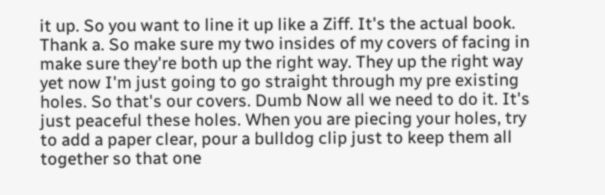it up. So you want to line it up like a Ziff. It's the actual book. Thank a. So make sure my two insides of my covers of facing in make sure they're both up the right way. They up the right way yet now I'm just going to go straight through my pre existing holes. So that's our covers. Dumb Now all we need to do it. It's just peaceful these holes. When you are piecing your holes, try to add a paper clear, pour a bulldog clip just to keep them all together so that one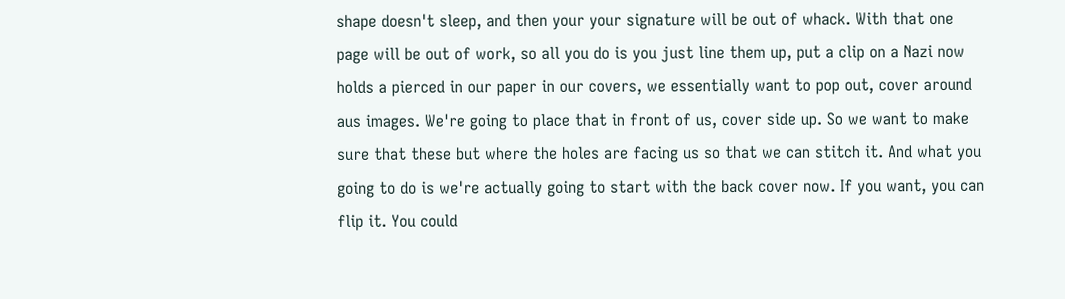shape doesn't sleep, and then your your signature will be out of whack. With that one page will be out of work, so all you do is you just line them up, put a clip on a Nazi now holds a pierced in our paper in our covers, we essentially want to pop out, cover around aus images. We're going to place that in front of us, cover side up. So we want to make sure that these but where the holes are facing us so that we can stitch it. And what you going to do is we're actually going to start with the back cover now. If you want, you can flip it. You could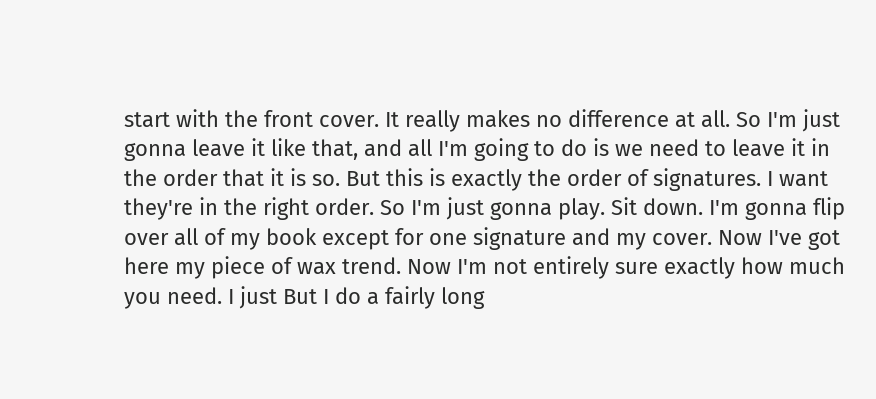start with the front cover. It really makes no difference at all. So I'm just gonna leave it like that, and all I'm going to do is we need to leave it in the order that it is so. But this is exactly the order of signatures. I want they're in the right order. So I'm just gonna play. Sit down. I'm gonna flip over all of my book except for one signature and my cover. Now I've got here my piece of wax trend. Now I'm not entirely sure exactly how much you need. I just But I do a fairly long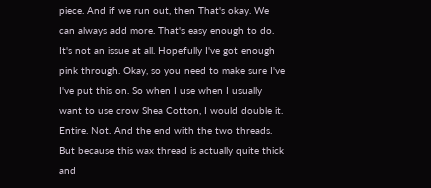piece. And if we run out, then That's okay. We can always add more. That's easy enough to do. It's not an issue at all. Hopefully I've got enough pink through. Okay, so you need to make sure I've I've put this on. So when I use when I usually want to use crow Shea Cotton, I would double it. Entire. Not. And the end with the two threads. But because this wax thread is actually quite thick and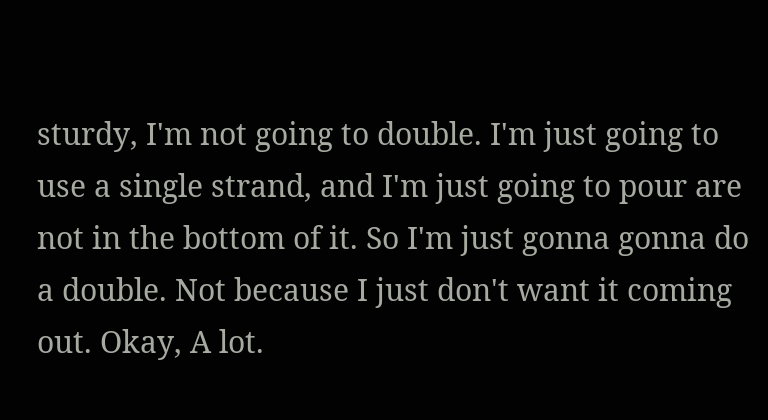sturdy, I'm not going to double. I'm just going to use a single strand, and I'm just going to pour are not in the bottom of it. So I'm just gonna gonna do a double. Not because I just don't want it coming out. Okay, A lot.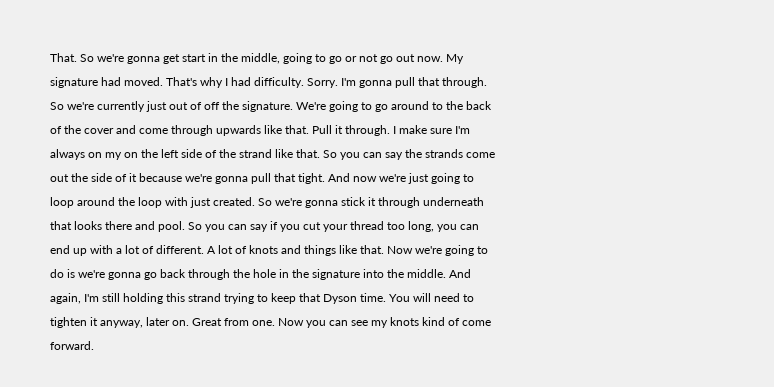That. So we're gonna get start in the middle, going to go or not go out now. My signature had moved. That's why I had difficulty. Sorry. I'm gonna pull that through. So we're currently just out of off the signature. We're going to go around to the back of the cover and come through upwards like that. Pull it through. I make sure I'm always on my on the left side of the strand like that. So you can say the strands come out the side of it because we're gonna pull that tight. And now we're just going to loop around the loop with just created. So we're gonna stick it through underneath that looks there and pool. So you can say if you cut your thread too long, you can end up with a lot of different. A lot of knots and things like that. Now we're going to do is we're gonna go back through the hole in the signature into the middle. And again, I'm still holding this strand trying to keep that Dyson time. You will need to tighten it anyway, later on. Great from one. Now you can see my knots kind of come forward.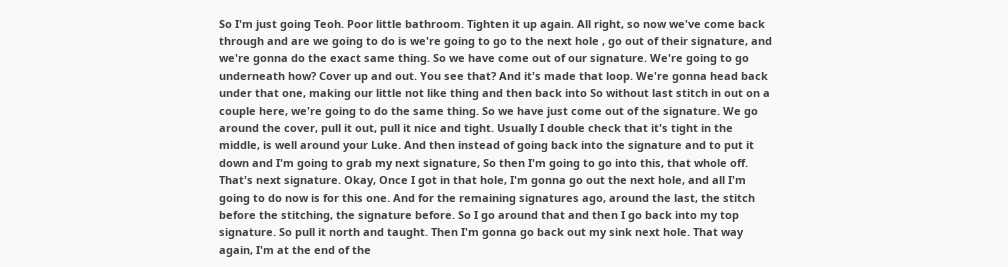So I'm just going Teoh. Poor little bathroom. Tighten it up again. All right, so now we've come back through and are we going to do is we're going to go to the next hole , go out of their signature, and we're gonna do the exact same thing. So we have come out of our signature. We're going to go underneath how? Cover up and out. You see that? And it's made that loop. We're gonna head back under that one, making our little not like thing and then back into So without last stitch in out on a couple here, we're going to do the same thing. So we have just come out of the signature. We go around the cover, pull it out, pull it nice and tight. Usually I double check that it's tight in the middle, is well around your Luke. And then instead of going back into the signature and to put it down and I'm going to grab my next signature, So then I'm going to go into this, that whole off. That's next signature. Okay, Once I got in that hole, I'm gonna go out the next hole, and all I'm going to do now is for this one. And for the remaining signatures ago, around the last, the stitch before the stitching, the signature before. So I go around that and then I go back into my top signature. So pull it north and taught. Then I'm gonna go back out my sink next hole. That way again, I'm at the end of the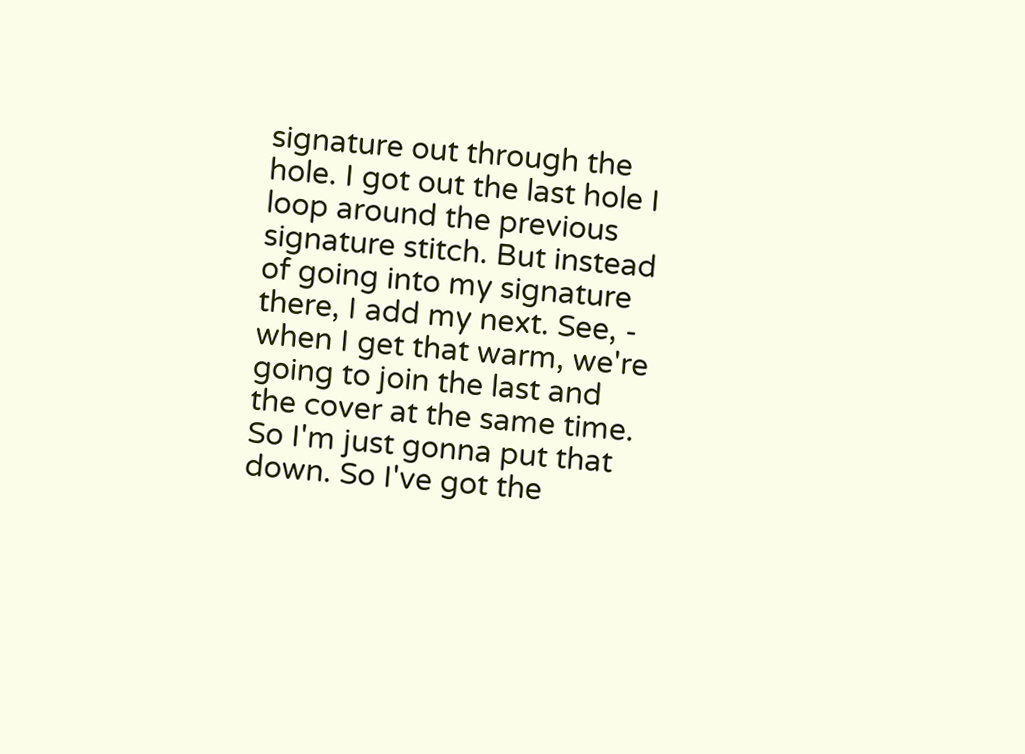signature out through the hole. I got out the last hole I loop around the previous signature stitch. But instead of going into my signature there, I add my next. See, - when I get that warm, we're going to join the last and the cover at the same time. So I'm just gonna put that down. So I've got the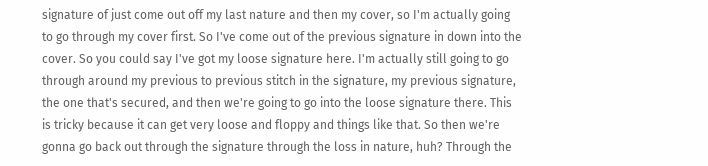signature of just come out off my last nature and then my cover, so I'm actually going to go through my cover first. So I've come out of the previous signature in down into the cover. So you could say I've got my loose signature here. I'm actually still going to go through around my previous to previous stitch in the signature, my previous signature, the one that's secured, and then we're going to go into the loose signature there. This is tricky because it can get very loose and floppy and things like that. So then we're gonna go back out through the signature through the loss in nature, huh? Through the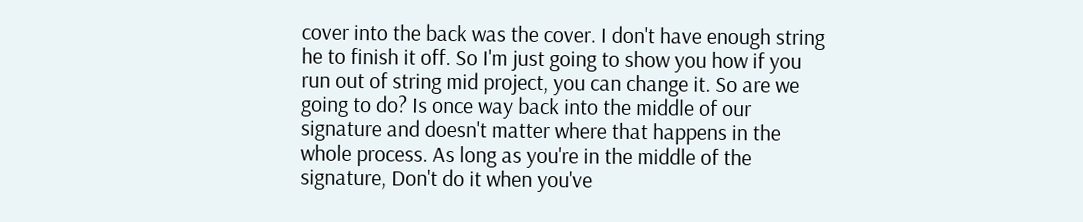cover into the back was the cover. I don't have enough string he to finish it off. So I'm just going to show you how if you run out of string mid project, you can change it. So are we going to do? Is once way back into the middle of our signature and doesn't matter where that happens in the whole process. As long as you're in the middle of the signature, Don't do it when you've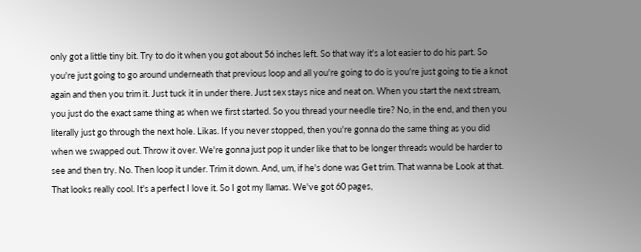only got a little tiny bit. Try to do it when you got about 56 inches left. So that way it's a lot easier to do his part. So you're just going to go around underneath that previous loop and all you're going to do is you're just going to tie a knot again and then you trim it. Just tuck it in under there. Just sex stays nice and neat on. When you start the next stream, you just do the exact same thing as when we first started. So you thread your needle tire? No, in the end, and then you literally just go through the next hole. Likas. If you never stopped, then you're gonna do the same thing as you did when we swapped out. Throw it over. We're gonna just pop it under like that to be longer threads would be harder to see and then try. No. Then loop it under. Trim it down. And, um, if he's done was Get trim. That wanna be Look at that. That looks really cool. It's a perfect I love it. So I got my llamas. We've got 60 pages,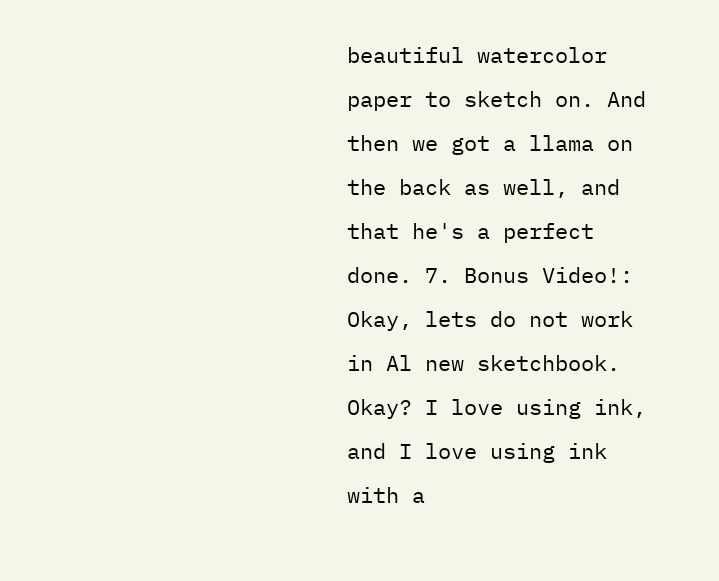beautiful watercolor paper to sketch on. And then we got a llama on the back as well, and that he's a perfect done. 7. Bonus Video!: Okay, lets do not work in Al new sketchbook. Okay? I love using ink, and I love using ink with a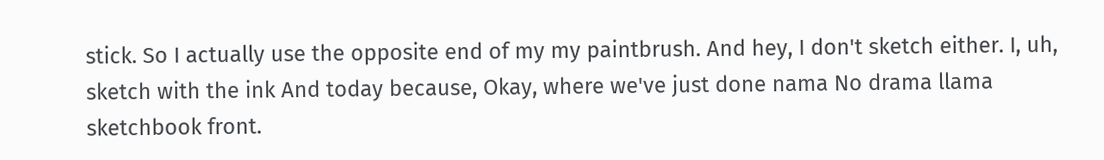stick. So I actually use the opposite end of my my paintbrush. And hey, I don't sketch either. I, uh, sketch with the ink And today because, Okay, where we've just done nama No drama llama sketchbook front.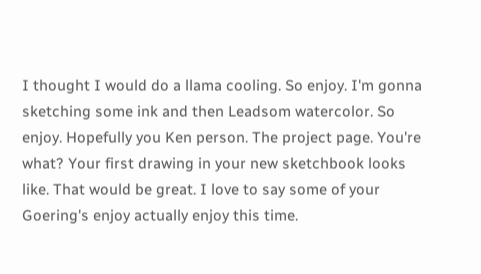I thought I would do a llama cooling. So enjoy. I'm gonna sketching some ink and then Leadsom watercolor. So enjoy. Hopefully you Ken person. The project page. You're what? Your first drawing in your new sketchbook looks like. That would be great. I love to say some of your Goering's enjoy actually enjoy this time.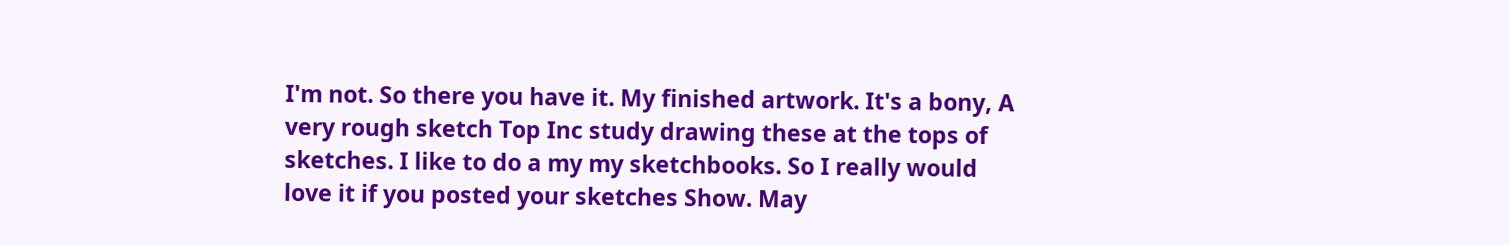I'm not. So there you have it. My finished artwork. It's a bony, A very rough sketch Top Inc study drawing these at the tops of sketches. I like to do a my my sketchbooks. So I really would love it if you posted your sketches Show. May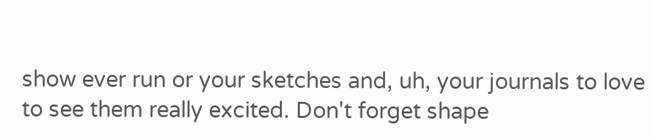show ever run or your sketches and, uh, your journals to love to see them really excited. Don't forget shape